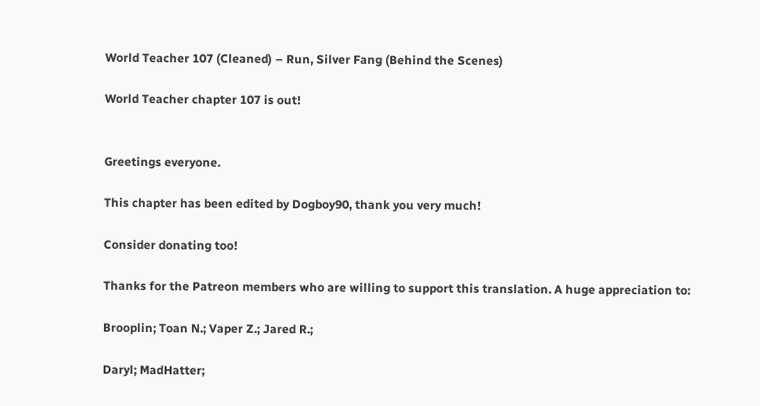World Teacher 107 (Cleaned) – Run, Silver Fang (Behind the Scenes)

World Teacher chapter 107 is out!


Greetings everyone.

This chapter has been edited by Dogboy90, thank you very much!

Consider donating too!

Thanks for the Patreon members who are willing to support this translation. A huge appreciation to:

Brooplin; Toan N.; Vaper Z.; Jared R.;

Daryl; MadHatter;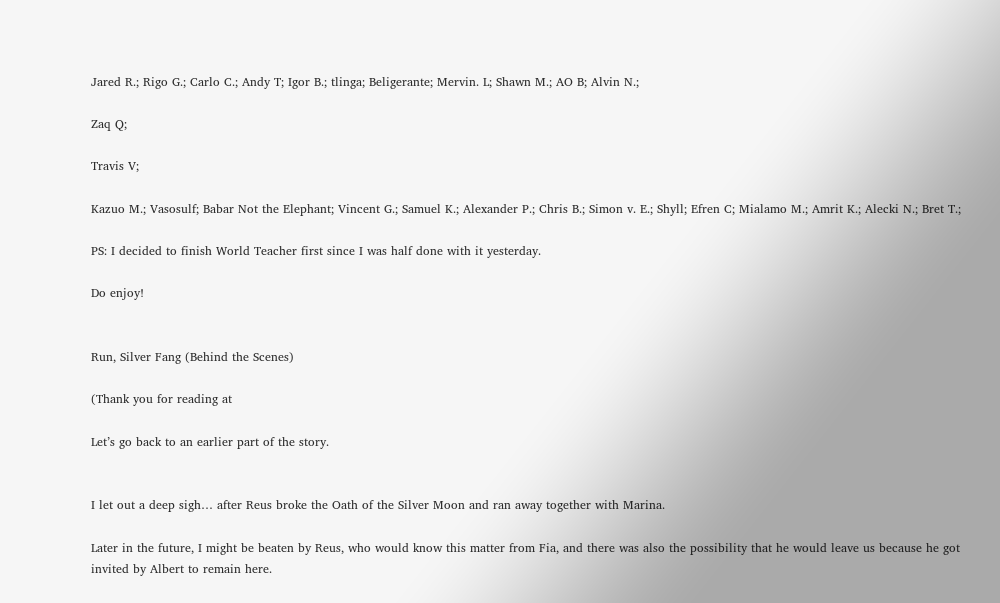Jared R.; Rigo G.; Carlo C.; Andy T; Igor B.; tlinga; Beligerante; Mervin. L; Shawn M.; AO B; Alvin N.;

Zaq Q;

Travis V;

Kazuo M.; Vasosulf; Babar Not the Elephant; Vincent G.; Samuel K.; Alexander P.; Chris B.; Simon v. E.; Shyll; Efren C; Mialamo M.; Amrit K.; Alecki N.; Bret T.;

PS: I decided to finish World Teacher first since I was half done with it yesterday.

Do enjoy!


Run, Silver Fang (Behind the Scenes)

(Thank you for reading at

Let’s go back to an earlier part of the story.


I let out a deep sigh… after Reus broke the Oath of the Silver Moon and ran away together with Marina.

Later in the future, I might be beaten by Reus, who would know this matter from Fia, and there was also the possibility that he would leave us because he got invited by Albert to remain here.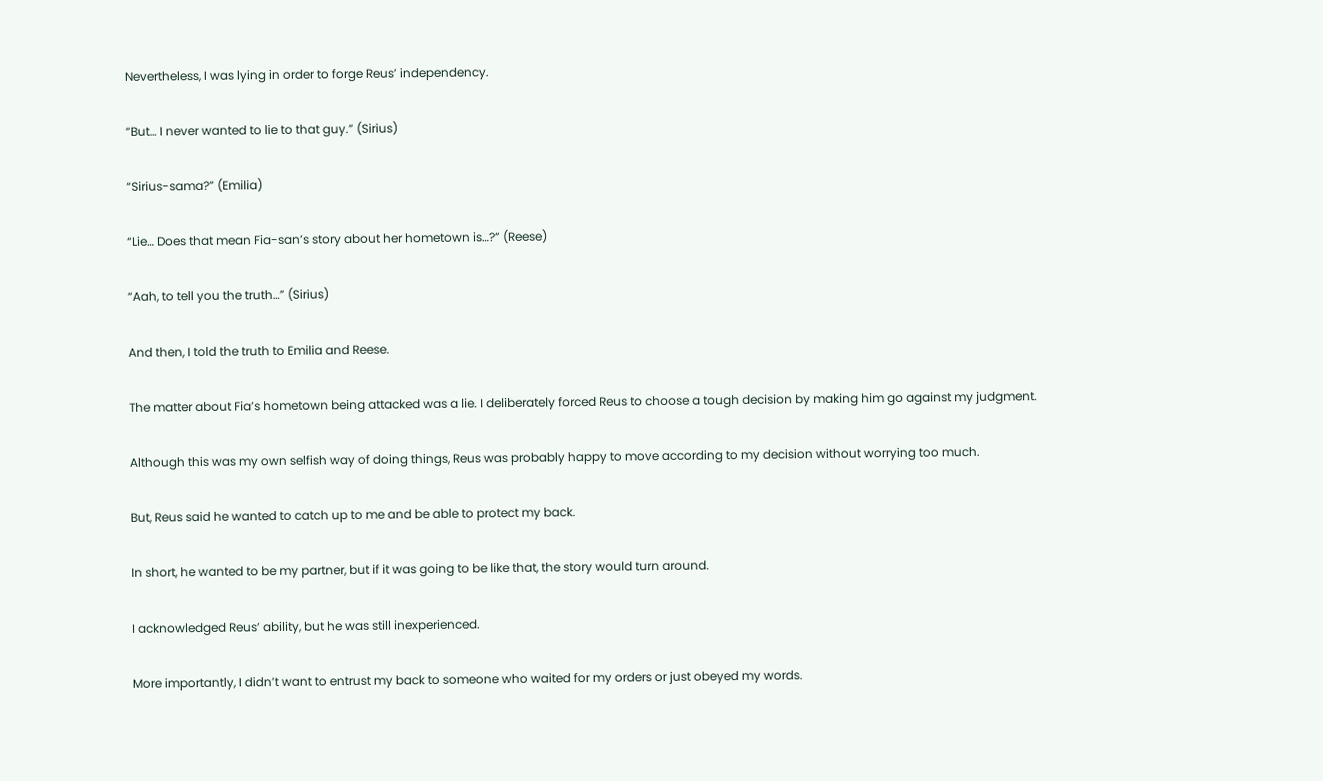Nevertheless, I was lying in order to forge Reus’ independency.

“But… I never wanted to lie to that guy.” (Sirius)

“Sirius-sama?” (Emilia)

“Lie… Does that mean Fia-san’s story about her hometown is…?” (Reese)

“Aah, to tell you the truth…” (Sirius)

And then, I told the truth to Emilia and Reese.

The matter about Fia’s hometown being attacked was a lie. I deliberately forced Reus to choose a tough decision by making him go against my judgment.

Although this was my own selfish way of doing things, Reus was probably happy to move according to my decision without worrying too much.

But, Reus said he wanted to catch up to me and be able to protect my back.

In short, he wanted to be my partner, but if it was going to be like that, the story would turn around.

I acknowledged Reus’ ability, but he was still inexperienced.

More importantly, I didn’t want to entrust my back to someone who waited for my orders or just obeyed my words.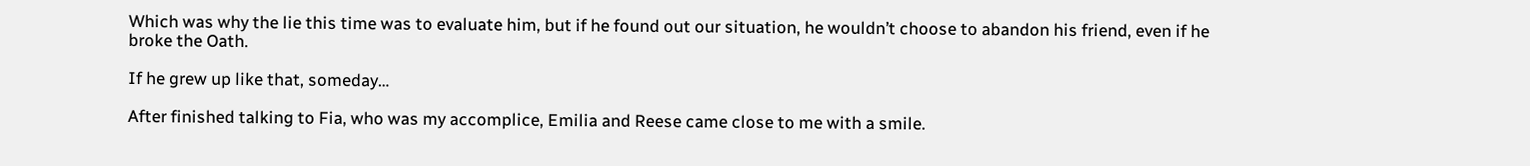Which was why the lie this time was to evaluate him, but if he found out our situation, he wouldn’t choose to abandon his friend, even if he broke the Oath.

If he grew up like that, someday…

After finished talking to Fia, who was my accomplice, Emilia and Reese came close to me with a smile.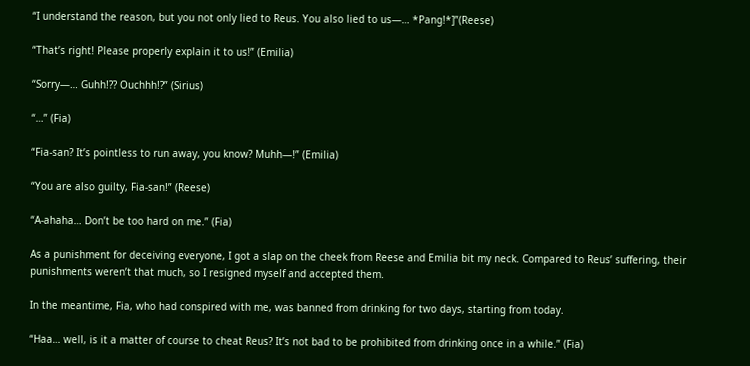“I understand the reason, but you not only lied to Reus. You also lied to us—… *Pang!*]”(Reese)

“That’s right! Please properly explain it to us!” (Emilia)

“Sorry—… Guhh!?? Ouchhh!?” (Sirius)

“…” (Fia)

“Fia-san? It’s pointless to run away, you know? Muhh—!” (Emilia)

“You are also guilty, Fia-san!” (Reese)

“A-ahaha… Don’t be too hard on me.” (Fia)

As a punishment for deceiving everyone, I got a slap on the cheek from Reese and Emilia bit my neck. Compared to Reus’ suffering, their punishments weren’t that much, so I resigned myself and accepted them.

In the meantime, Fia, who had conspired with me, was banned from drinking for two days, starting from today.

“Haa… well, is it a matter of course to cheat Reus? It’s not bad to be prohibited from drinking once in a while.” (Fia)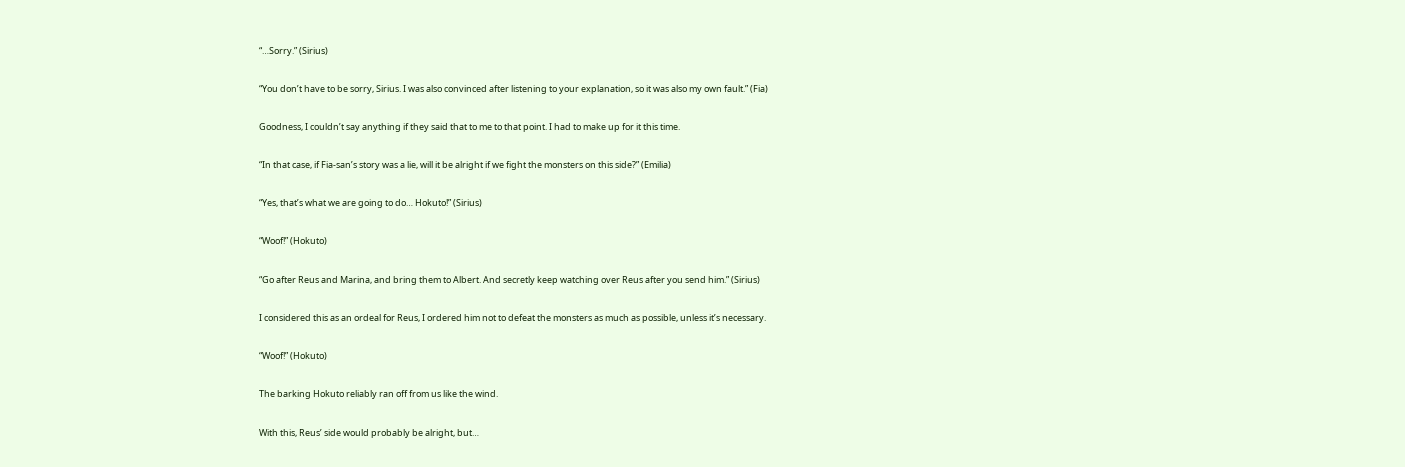“…Sorry.” (Sirius)

“You don’t have to be sorry, Sirius. I was also convinced after listening to your explanation, so it was also my own fault.” (Fia)

Goodness, I couldn’t say anything if they said that to me to that point. I had to make up for it this time.

“In that case, if Fia-san’s story was a lie, will it be alright if we fight the monsters on this side?” (Emilia)

“Yes, that’s what we are going to do… Hokuto!” (Sirius)

“Woof!” (Hokuto)

“Go after Reus and Marina, and bring them to Albert. And secretly keep watching over Reus after you send him.” (Sirius)

I considered this as an ordeal for Reus, I ordered him not to defeat the monsters as much as possible, unless it’s necessary.

“Woof!” (Hokuto)

The barking Hokuto reliably ran off from us like the wind.

With this, Reus’ side would probably be alright, but…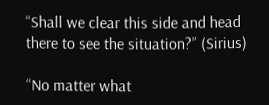“Shall we clear this side and head there to see the situation?” (Sirius)

“No matter what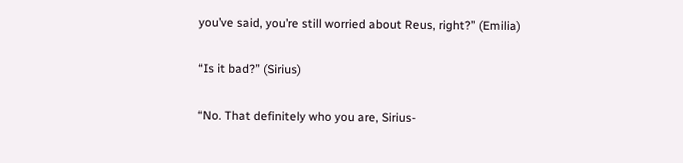you’ve said, you’re still worried about Reus, right?” (Emilia)

“Is it bad?” (Sirius)

“No. That definitely who you are, Sirius-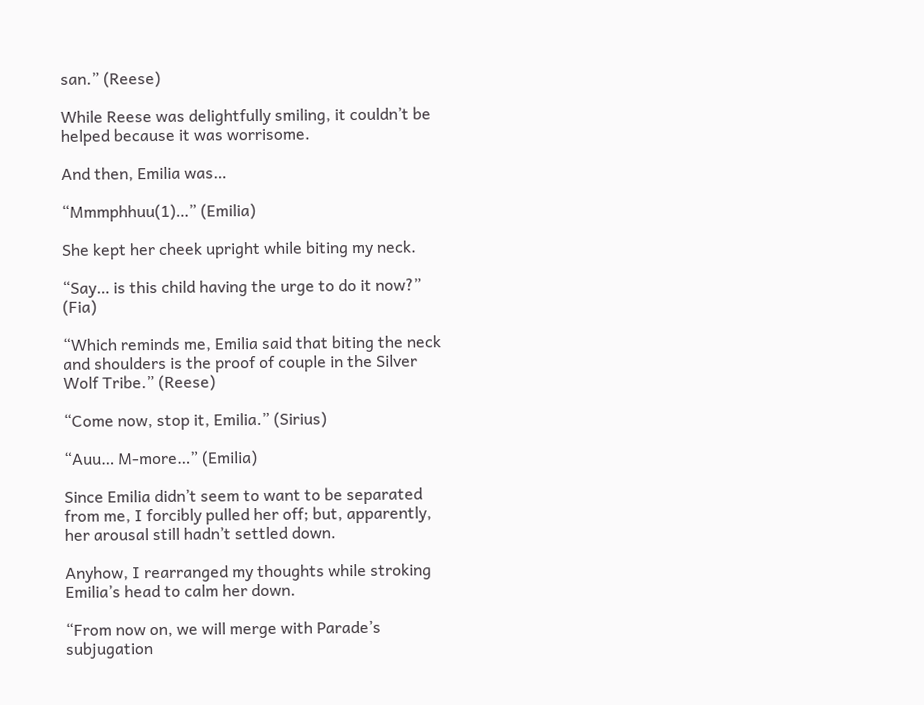san.” (Reese)

While Reese was delightfully smiling, it couldn’t be helped because it was worrisome.

And then, Emilia was…

“Mmmphhuu(1)…” (Emilia)

She kept her cheek upright while biting my neck.

“Say… is this child having the urge to do it now?” (Fia)

“Which reminds me, Emilia said that biting the neck and shoulders is the proof of couple in the Silver Wolf Tribe.” (Reese)

“Come now, stop it, Emilia.” (Sirius)

“Auu… M-more…” (Emilia)

Since Emilia didn’t seem to want to be separated from me, I forcibly pulled her off; but, apparently, her arousal still hadn’t settled down.

Anyhow, I rearranged my thoughts while stroking Emilia’s head to calm her down.

“From now on, we will merge with Parade’s subjugation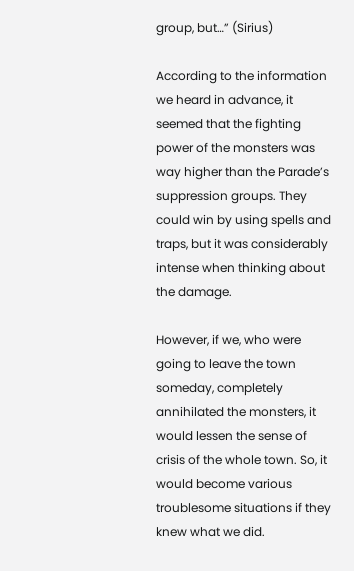group, but…” (Sirius)

According to the information we heard in advance, it seemed that the fighting power of the monsters was way higher than the Parade’s suppression groups. They could win by using spells and traps, but it was considerably intense when thinking about the damage.

However, if we, who were going to leave the town someday, completely annihilated the monsters, it would lessen the sense of crisis of the whole town. So, it would become various troublesome situations if they knew what we did.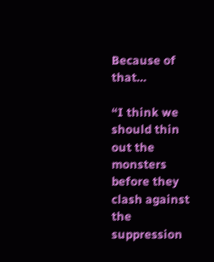Because of that…

“I think we should thin out the monsters before they clash against the suppression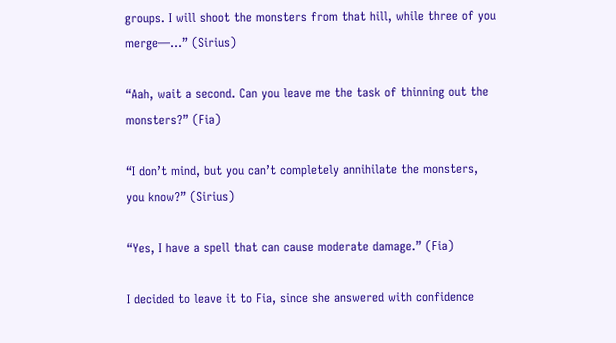groups. I will shoot the monsters from that hill, while three of you merge—…” (Sirius)

“Aah, wait a second. Can you leave me the task of thinning out the monsters?” (Fia)

“I don’t mind, but you can’t completely annihilate the monsters, you know?” (Sirius)

“Yes, I have a spell that can cause moderate damage.” (Fia)

I decided to leave it to Fia, since she answered with confidence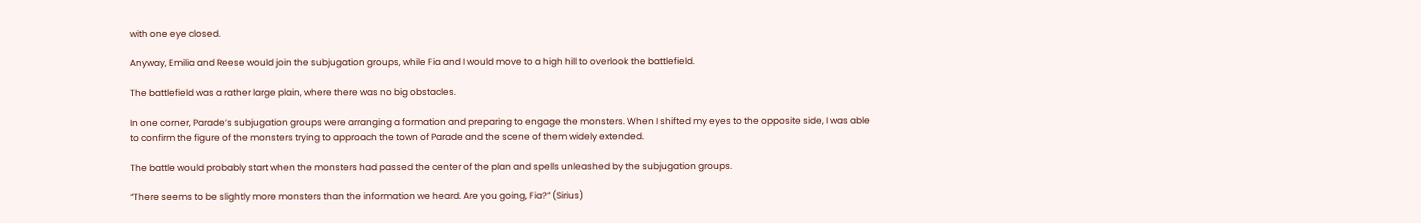with one eye closed.

Anyway, Emilia and Reese would join the subjugation groups, while Fia and I would move to a high hill to overlook the battlefield.

The battlefield was a rather large plain, where there was no big obstacles.

In one corner, Parade’s subjugation groups were arranging a formation and preparing to engage the monsters. When I shifted my eyes to the opposite side, I was able to confirm the figure of the monsters trying to approach the town of Parade and the scene of them widely extended.

The battle would probably start when the monsters had passed the center of the plan and spells unleashed by the subjugation groups.

“There seems to be slightly more monsters than the information we heard. Are you going, Fia?” (Sirius)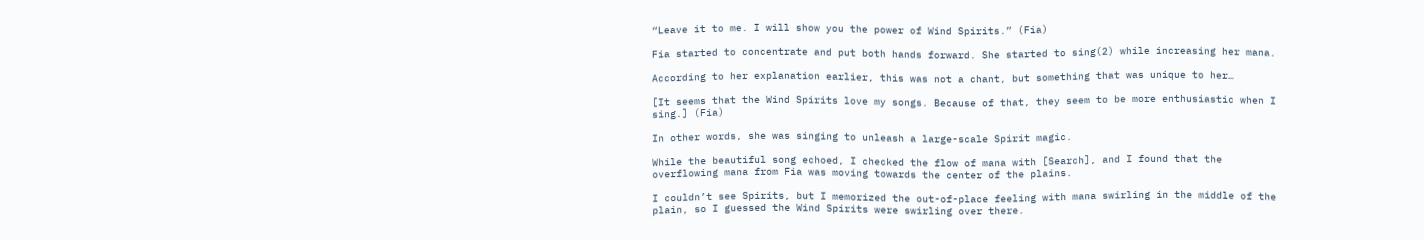“Leave it to me. I will show you the power of Wind Spirits.” (Fia)

Fia started to concentrate and put both hands forward. She started to sing(2) while increasing her mana.

According to her explanation earlier, this was not a chant, but something that was unique to her…

[It seems that the Wind Spirits love my songs. Because of that, they seem to be more enthusiastic when I sing.] (Fia)

In other words, she was singing to unleash a large-scale Spirit magic.

While the beautiful song echoed, I checked the flow of mana with [Search], and I found that the overflowing mana from Fia was moving towards the center of the plains.

I couldn’t see Spirits, but I memorized the out-of-place feeling with mana swirling in the middle of the plain, so I guessed the Wind Spirits were swirling over there.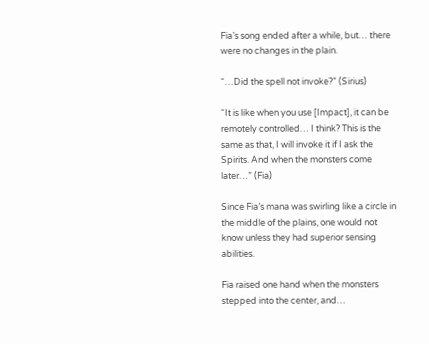Fia’s song ended after a while, but… there were no changes in the plain.

“…Did the spell not invoke?” (Sirius)

“It is like when you use [Impact], it can be remotely controlled… I think? This is the same as that, I will invoke it if I ask the Spirits. And when the monsters come later…” (Fia)

Since Fia’s mana was swirling like a circle in the middle of the plains, one would not know unless they had superior sensing abilities.

Fia raised one hand when the monsters stepped into the center, and…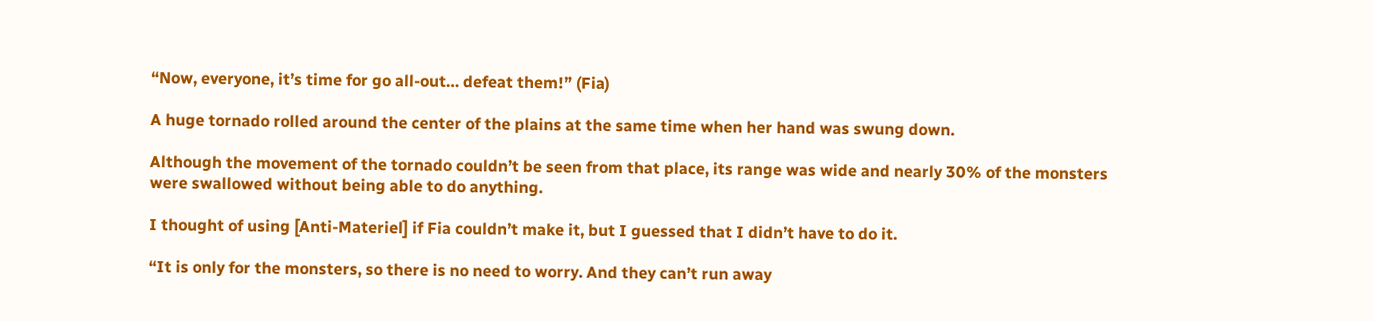“Now, everyone, it’s time for go all-out… defeat them!” (Fia)

A huge tornado rolled around the center of the plains at the same time when her hand was swung down.

Although the movement of the tornado couldn’t be seen from that place, its range was wide and nearly 30% of the monsters were swallowed without being able to do anything.

I thought of using [Anti-Materiel] if Fia couldn’t make it, but I guessed that I didn’t have to do it.

“It is only for the monsters, so there is no need to worry. And they can’t run away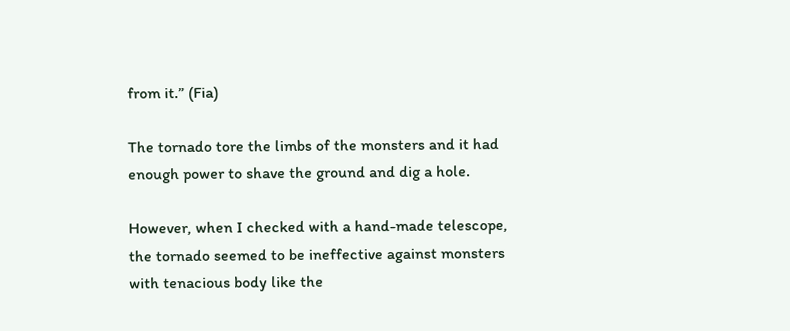from it.” (Fia)

The tornado tore the limbs of the monsters and it had enough power to shave the ground and dig a hole.

However, when I checked with a hand-made telescope, the tornado seemed to be ineffective against monsters with tenacious body like the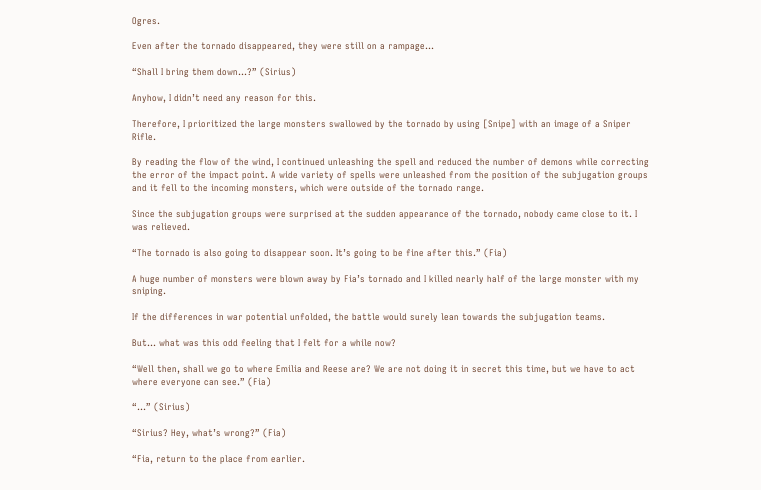Ogres.

Even after the tornado disappeared, they were still on a rampage…

“Shall I bring them down…?” (Sirius)

Anyhow, I didn’t need any reason for this.

Therefore, I prioritized the large monsters swallowed by the tornado by using [Snipe] with an image of a Sniper Rifle.

By reading the flow of the wind, I continued unleashing the spell and reduced the number of demons while correcting the error of the impact point. A wide variety of spells were unleashed from the position of the subjugation groups and it fell to the incoming monsters, which were outside of the tornado range.

Since the subjugation groups were surprised at the sudden appearance of the tornado, nobody came close to it. I was relieved.

“The tornado is also going to disappear soon. It’s going to be fine after this.” (Fia)

A huge number of monsters were blown away by Fia’s tornado and I killed nearly half of the large monster with my sniping.

If the differences in war potential unfolded, the battle would surely lean towards the subjugation teams.

But… what was this odd feeling that I felt for a while now?

“Well then, shall we go to where Emilia and Reese are? We are not doing it in secret this time, but we have to act where everyone can see.” (Fia)

“…” (Sirius)

“Sirius? Hey, what’s wrong?” (Fia)

“Fia, return to the place from earlier.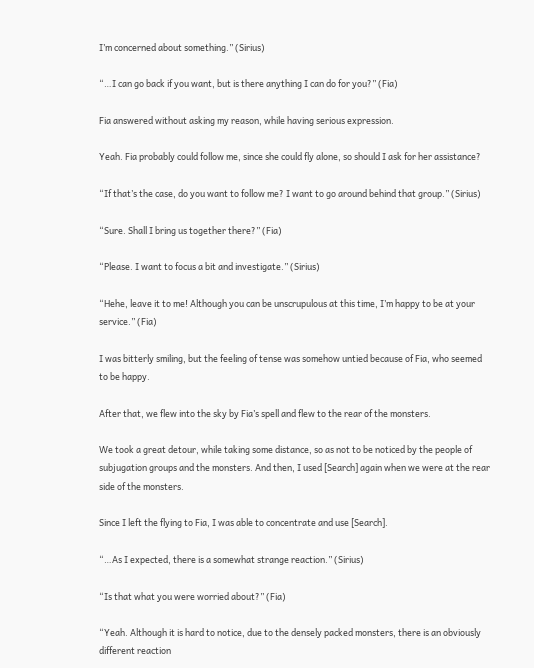I’m concerned about something.” (Sirius)

“…I can go back if you want, but is there anything I can do for you?” (Fia)

Fia answered without asking my reason, while having serious expression.

Yeah. Fia probably could follow me, since she could fly alone, so should I ask for her assistance?

“If that’s the case, do you want to follow me? I want to go around behind that group.” (Sirius)

“Sure. Shall I bring us together there?” (Fia)

“Please. I want to focus a bit and investigate.” (Sirius)

“Hehe, leave it to me! Although you can be unscrupulous at this time, I’m happy to be at your service.” (Fia)

I was bitterly smiling, but the feeling of tense was somehow untied because of Fia, who seemed to be happy.

After that, we flew into the sky by Fia’s spell and flew to the rear of the monsters.

We took a great detour, while taking some distance, so as not to be noticed by the people of subjugation groups and the monsters. And then, I used [Search] again when we were at the rear side of the monsters.

Since I left the flying to Fia, I was able to concentrate and use [Search].

“…As I expected, there is a somewhat strange reaction.” (Sirius)

“Is that what you were worried about?” (Fia)

“Yeah. Although it is hard to notice, due to the densely packed monsters, there is an obviously different reaction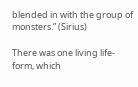blended in with the group of monsters.” (Sirius)

There was one living life-form, which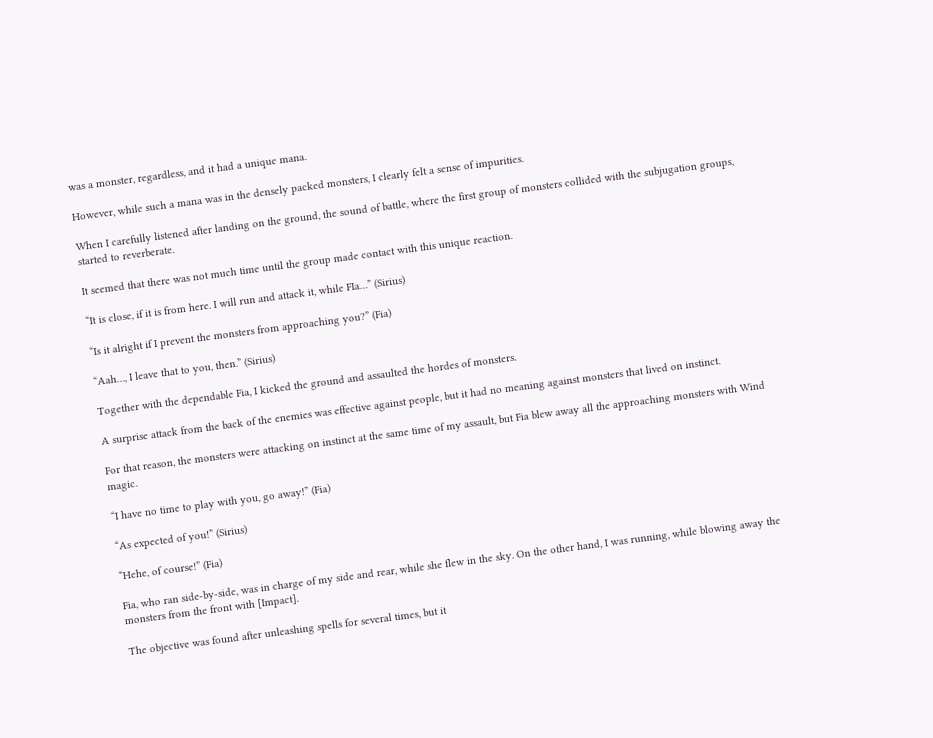was a monster, regardless, and it had a unique mana.

However, while such a mana was in the densely packed monsters, I clearly felt a sense of impurities.

When I carefully listened after landing on the ground, the sound of battle, where the first group of monsters collided with the subjugation groups, started to reverberate.

It seemed that there was not much time until the group made contact with this unique reaction.

“It is close, if it is from here. I will run and attack it, while FIa…” (Sirius)

“Is it alright if I prevent the monsters from approaching you?” (Fia)

“Aah…, I leave that to you, then.” (Sirius)

Together with the dependable Fia, I kicked the ground and assaulted the hordes of monsters.

A surprise attack from the back of the enemies was effective against people, but it had no meaning against monsters that lived on instinct.

For that reason, the monsters were attacking on instinct at the same time of my assault, but Fia blew away all the approaching monsters with Wind magic.

“I have no time to play with you, go away!” (Fia)

“As expected of you!” (Sirius)

“Hehe, of course!” (Fia)

Fia, who ran side-by-side, was in charge of my side and rear, while she flew in the sky. On the other hand, I was running, while blowing away the monsters from the front with [Impact].

The objective was found after unleashing spells for several times, but it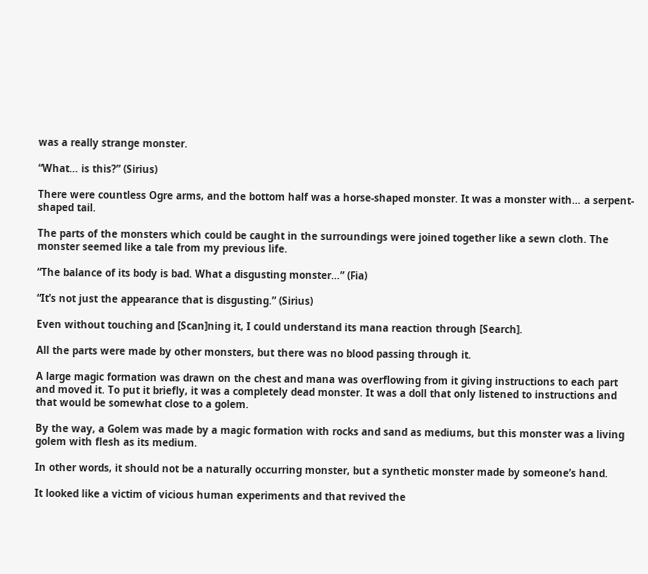was a really strange monster.

“What… is this?” (Sirius)

There were countless Ogre arms, and the bottom half was a horse-shaped monster. It was a monster with… a serpent-shaped tail.

The parts of the monsters which could be caught in the surroundings were joined together like a sewn cloth. The monster seemed like a tale from my previous life.

“The balance of its body is bad. What a disgusting monster…” (Fia)

“It’s not just the appearance that is disgusting.” (Sirius)

Even without touching and [Scan]ning it, I could understand its mana reaction through [Search].

All the parts were made by other monsters, but there was no blood passing through it.

A large magic formation was drawn on the chest and mana was overflowing from it giving instructions to each part and moved it. To put it briefly, it was a completely dead monster. It was a doll that only listened to instructions and that would be somewhat close to a golem.

By the way, a Golem was made by a magic formation with rocks and sand as mediums, but this monster was a living golem with flesh as its medium.

In other words, it should not be a naturally occurring monster, but a synthetic monster made by someone’s hand.

It looked like a victim of vicious human experiments and that revived the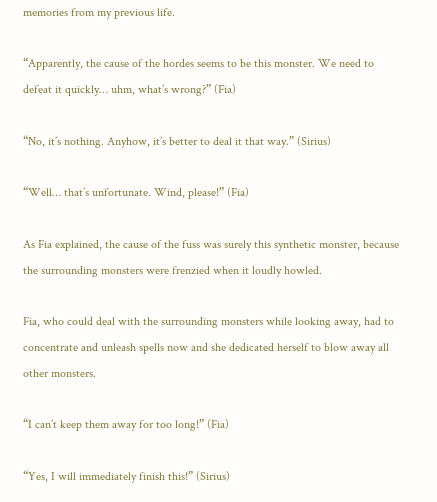memories from my previous life.

“Apparently, the cause of the hordes seems to be this monster. We need to defeat it quickly… uhm, what’s wrong?” (Fia)

“No, it’s nothing. Anyhow, it’s better to deal it that way.” (Sirius)

“Well… that’s unfortunate. Wind, please!” (Fia)

As Fia explained, the cause of the fuss was surely this synthetic monster, because the surrounding monsters were frenzied when it loudly howled.

Fia, who could deal with the surrounding monsters while looking away, had to concentrate and unleash spells now and she dedicated herself to blow away all other monsters.

“I can’t keep them away for too long!” (Fia)

“Yes, I will immediately finish this!” (Sirius)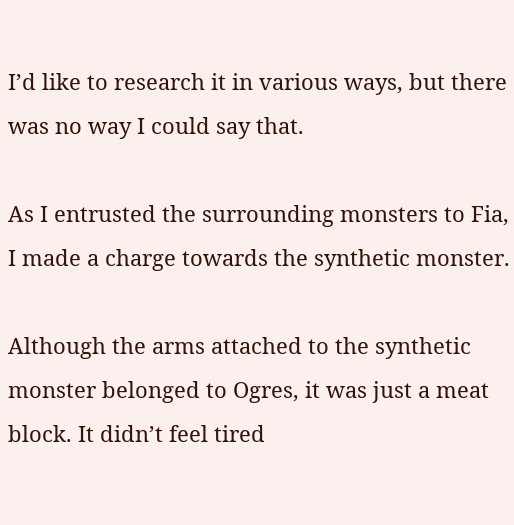I’d like to research it in various ways, but there was no way I could say that.

As I entrusted the surrounding monsters to Fia, I made a charge towards the synthetic monster.

Although the arms attached to the synthetic monster belonged to Ogres, it was just a meat block. It didn’t feel tired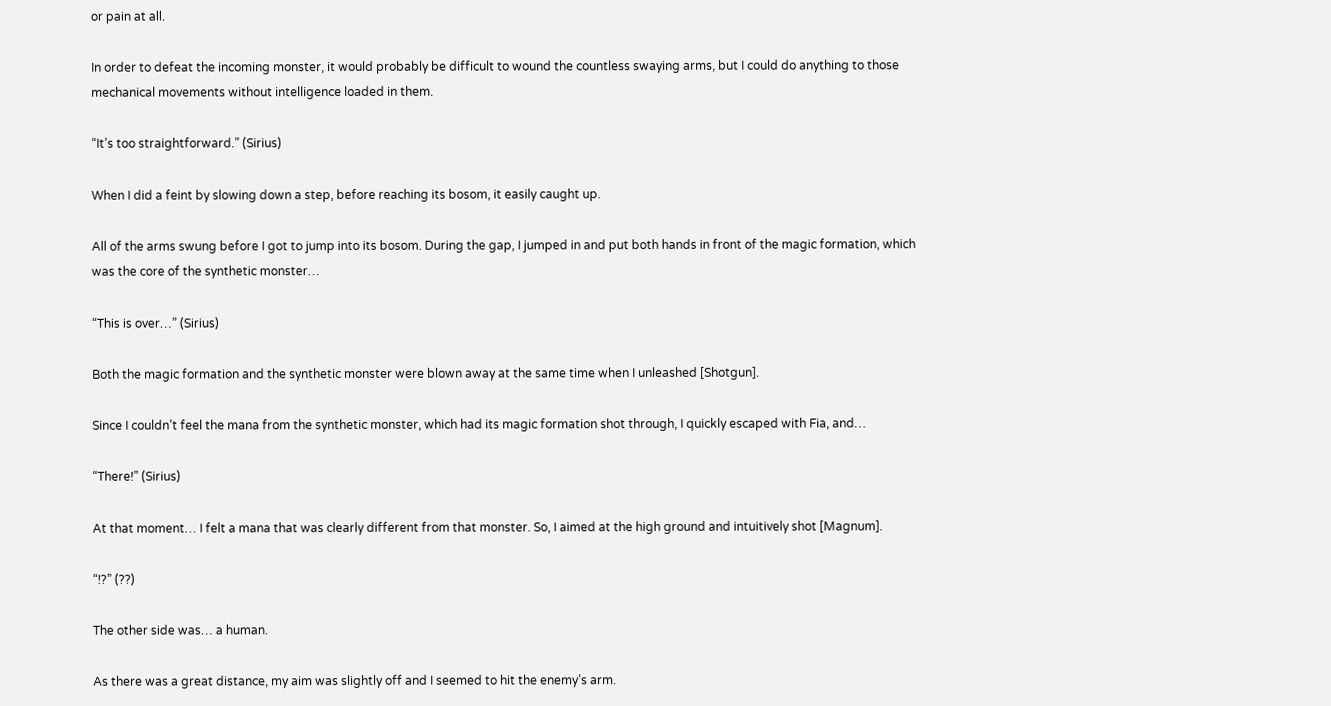or pain at all.

In order to defeat the incoming monster, it would probably be difficult to wound the countless swaying arms, but I could do anything to those mechanical movements without intelligence loaded in them.

“It’s too straightforward.” (Sirius)

When I did a feint by slowing down a step, before reaching its bosom, it easily caught up.

All of the arms swung before I got to jump into its bosom. During the gap, I jumped in and put both hands in front of the magic formation, which was the core of the synthetic monster…

“This is over…” (Sirius)

Both the magic formation and the synthetic monster were blown away at the same time when I unleashed [Shotgun].

Since I couldn’t feel the mana from the synthetic monster, which had its magic formation shot through, I quickly escaped with Fia, and…

“There!” (Sirius)

At that moment… I felt a mana that was clearly different from that monster. So, I aimed at the high ground and intuitively shot [Magnum].

“!?” (??)

The other side was… a human.

As there was a great distance, my aim was slightly off and I seemed to hit the enemy’s arm.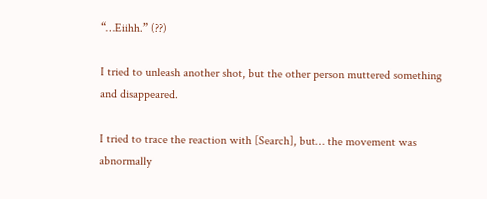“…Eiihh.” (??)

I tried to unleash another shot, but the other person muttered something and disappeared.

I tried to trace the reaction with [Search], but… the movement was abnormally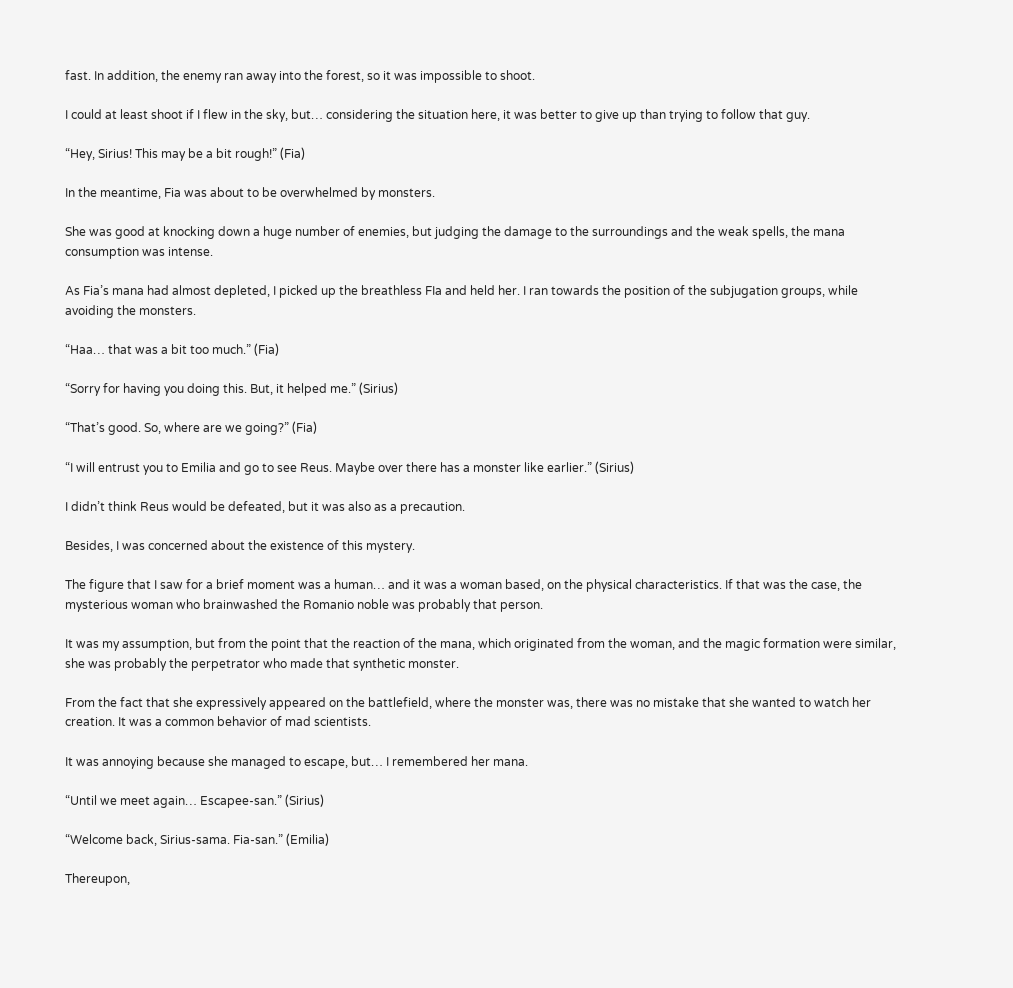fast. In addition, the enemy ran away into the forest, so it was impossible to shoot.

I could at least shoot if I flew in the sky, but… considering the situation here, it was better to give up than trying to follow that guy.

“Hey, Sirius! This may be a bit rough!” (Fia)

In the meantime, Fia was about to be overwhelmed by monsters.

She was good at knocking down a huge number of enemies, but judging the damage to the surroundings and the weak spells, the mana consumption was intense.

As Fia’s mana had almost depleted, I picked up the breathless FIa and held her. I ran towards the position of the subjugation groups, while avoiding the monsters.

“Haa… that was a bit too much.” (Fia)

“Sorry for having you doing this. But, it helped me.” (Sirius)

“That’s good. So, where are we going?” (Fia)

“I will entrust you to Emilia and go to see Reus. Maybe over there has a monster like earlier.” (Sirius)

I didn’t think Reus would be defeated, but it was also as a precaution.

Besides, I was concerned about the existence of this mystery.

The figure that I saw for a brief moment was a human… and it was a woman based, on the physical characteristics. If that was the case, the mysterious woman who brainwashed the Romanio noble was probably that person.

It was my assumption, but from the point that the reaction of the mana, which originated from the woman, and the magic formation were similar, she was probably the perpetrator who made that synthetic monster.

From the fact that she expressively appeared on the battlefield, where the monster was, there was no mistake that she wanted to watch her creation. It was a common behavior of mad scientists.

It was annoying because she managed to escape, but… I remembered her mana.

“Until we meet again… Escapee-san.” (Sirius)

“Welcome back, Sirius-sama. Fia-san.” (Emilia)

Thereupon,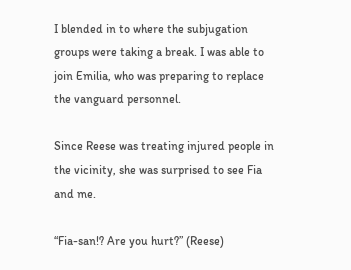I blended in to where the subjugation groups were taking a break. I was able to join Emilia, who was preparing to replace the vanguard personnel.

Since Reese was treating injured people in the vicinity, she was surprised to see Fia and me.

“Fia-san!? Are you hurt?” (Reese)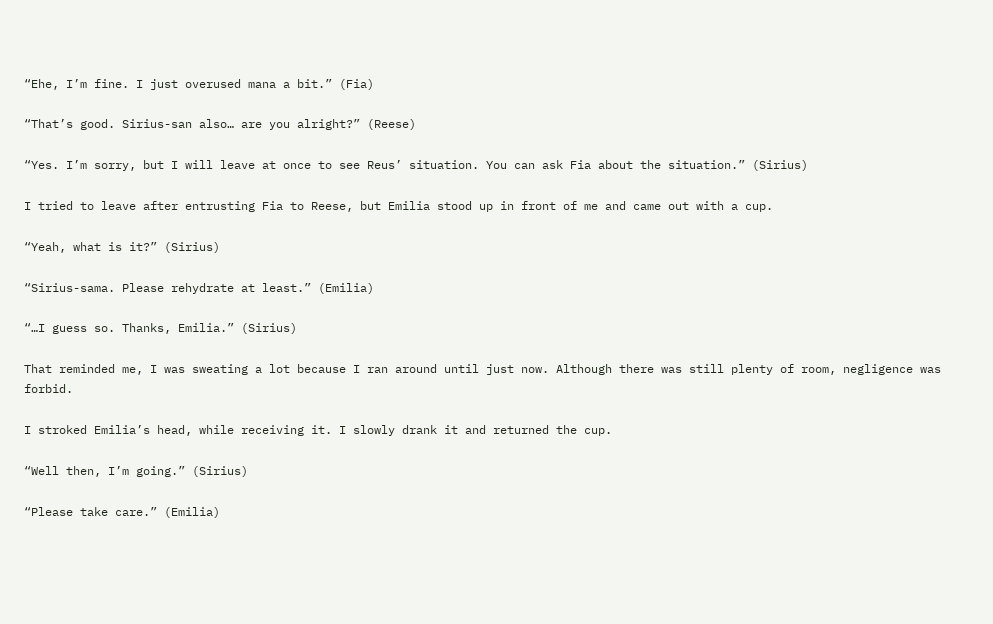“Ehe, I’m fine. I just overused mana a bit.” (Fia)

“That’s good. Sirius-san also… are you alright?” (Reese)

“Yes. I’m sorry, but I will leave at once to see Reus’ situation. You can ask Fia about the situation.” (Sirius)

I tried to leave after entrusting Fia to Reese, but Emilia stood up in front of me and came out with a cup.

“Yeah, what is it?” (Sirius)

“Sirius-sama. Please rehydrate at least.” (Emilia)

“…I guess so. Thanks, Emilia.” (Sirius)

That reminded me, I was sweating a lot because I ran around until just now. Although there was still plenty of room, negligence was forbid.

I stroked Emilia’s head, while receiving it. I slowly drank it and returned the cup.

“Well then, I’m going.” (Sirius)

“Please take care.” (Emilia)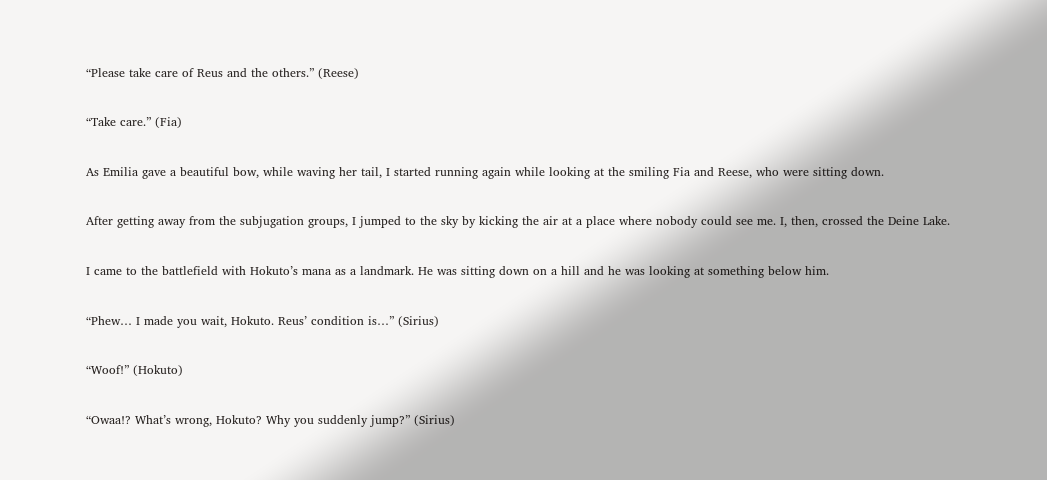“Please take care of Reus and the others.” (Reese)

“Take care.” (Fia)

As Emilia gave a beautiful bow, while waving her tail, I started running again while looking at the smiling Fia and Reese, who were sitting down.

After getting away from the subjugation groups, I jumped to the sky by kicking the air at a place where nobody could see me. I, then, crossed the Deine Lake.

I came to the battlefield with Hokuto’s mana as a landmark. He was sitting down on a hill and he was looking at something below him.

“Phew… I made you wait, Hokuto. Reus’ condition is…” (Sirius)

“Woof!” (Hokuto)

“Owaa!? What’s wrong, Hokuto? Why you suddenly jump?” (Sirius)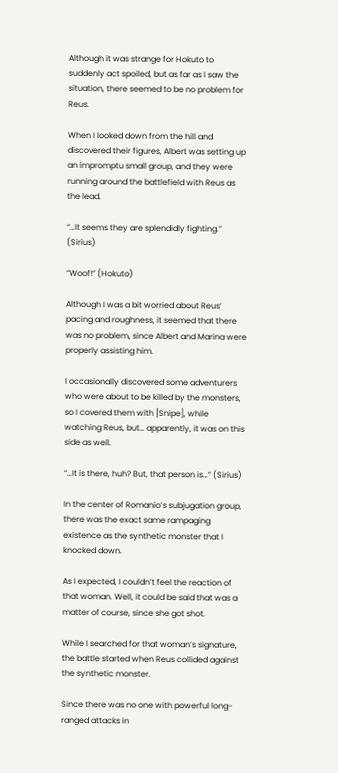Although it was strange for Hokuto to suddenly act spoiled, but as far as I saw the situation, there seemed to be no problem for Reus.

When I looked down from the hill and discovered their figures, Albert was setting up an impromptu small group, and they were running around the battlefield with Reus as the lead.

“…It seems they are splendidly fighting.” (Sirius)

“Woof!” (Hokuto)

Although I was a bit worried about Reus’ pacing and roughness, it seemed that there was no problem, since Albert and Marina were properly assisting him.

I occasionally discovered some adventurers who were about to be killed by the monsters, so I covered them with [Snipe], while watching Reus, but… apparently, it was on this side as well.

“…It is there, huh? But, that person is…” (Sirius)

In the center of Romanio’s subjugation group, there was the exact same rampaging existence as the synthetic monster that I knocked down.

As I expected, I couldn’t feel the reaction of that woman. Well, it could be said that was a matter of course, since she got shot.

While I searched for that woman’s signature, the battle started when Reus collided against the synthetic monster.

Since there was no one with powerful long-ranged attacks in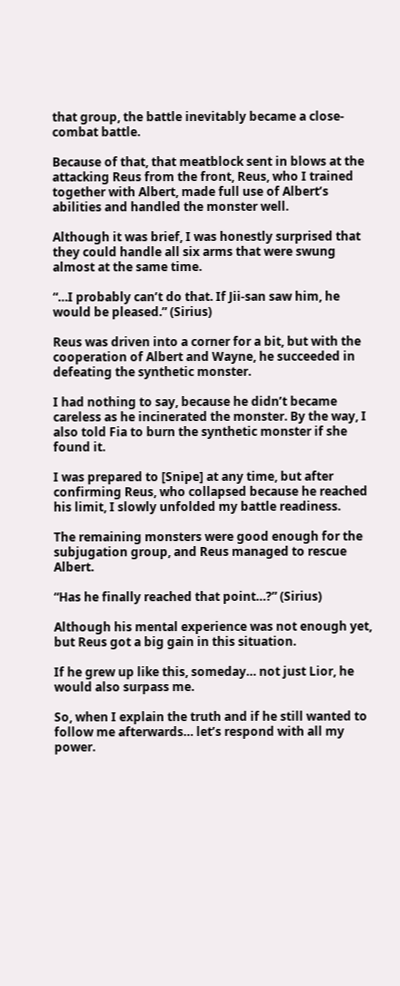that group, the battle inevitably became a close-combat battle.

Because of that, that meatblock sent in blows at the attacking Reus from the front, Reus, who I trained together with Albert, made full use of Albert’s abilities and handled the monster well.

Although it was brief, I was honestly surprised that they could handle all six arms that were swung almost at the same time.

“…I probably can’t do that. If Jii-san saw him, he would be pleased.” (Sirius)

Reus was driven into a corner for a bit, but with the cooperation of Albert and Wayne, he succeeded in defeating the synthetic monster.

I had nothing to say, because he didn’t became careless as he incinerated the monster. By the way, I also told Fia to burn the synthetic monster if she found it.

I was prepared to [Snipe] at any time, but after confirming Reus, who collapsed because he reached his limit, I slowly unfolded my battle readiness.

The remaining monsters were good enough for the subjugation group, and Reus managed to rescue Albert.

“Has he finally reached that point…?” (Sirius)

Although his mental experience was not enough yet, but Reus got a big gain in this situation.

If he grew up like this, someday… not just Lior, he would also surpass me.

So, when I explain the truth and if he still wanted to follow me afterwards… let’s respond with all my power.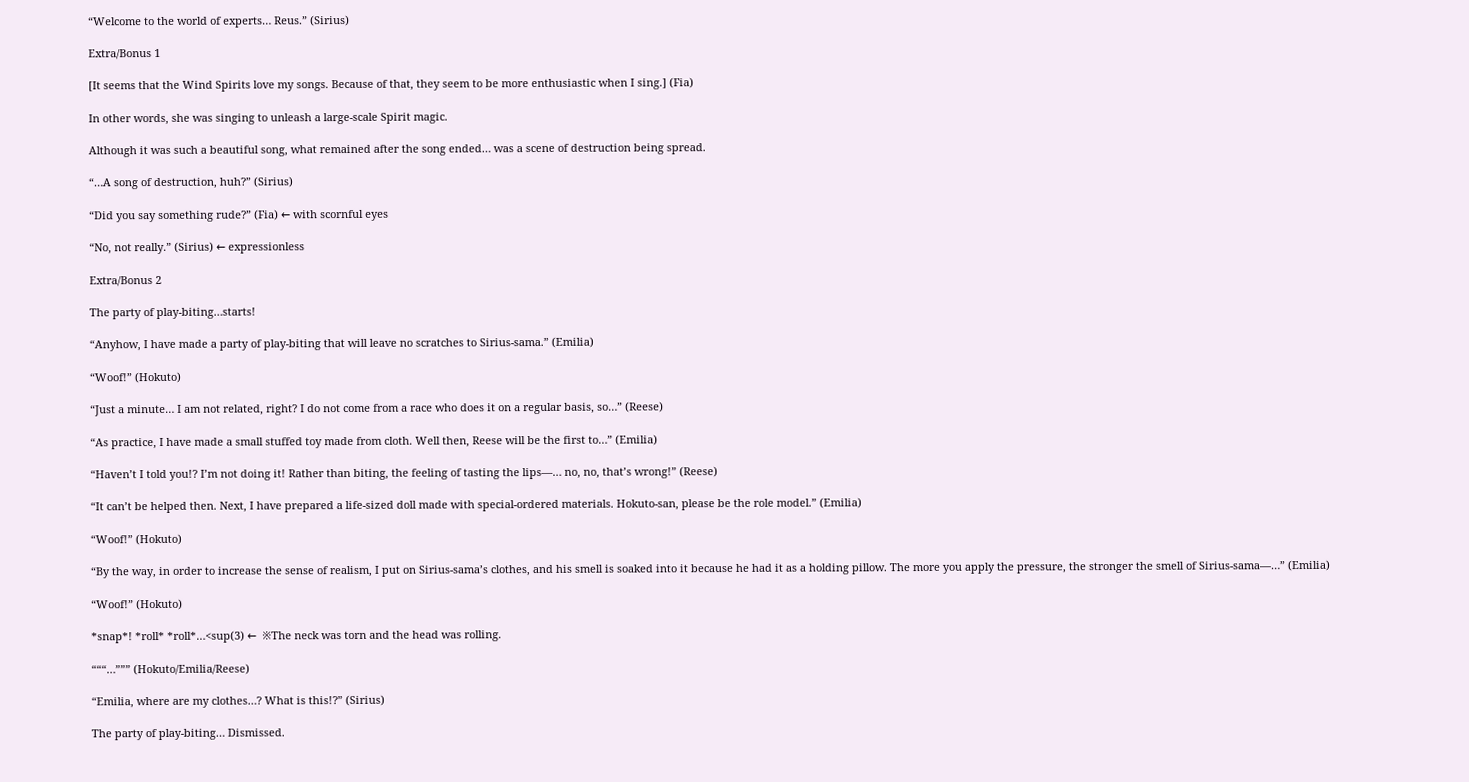“Welcome to the world of experts… Reus.” (Sirius)

Extra/Bonus 1

[It seems that the Wind Spirits love my songs. Because of that, they seem to be more enthusiastic when I sing.] (Fia)

In other words, she was singing to unleash a large-scale Spirit magic.

Although it was such a beautiful song, what remained after the song ended… was a scene of destruction being spread.

“…A song of destruction, huh?” (Sirius)

“Did you say something rude?” (Fia) ← with scornful eyes

“No, not really.” (Sirius) ← expressionless

Extra/Bonus 2

The party of play-biting…starts!

“Anyhow, I have made a party of play-biting that will leave no scratches to Sirius-sama.” (Emilia)

“Woof!” (Hokuto)

“Just a minute… I am not related, right? I do not come from a race who does it on a regular basis, so…” (Reese)

“As practice, I have made a small stuffed toy made from cloth. Well then, Reese will be the first to…” (Emilia)

“Haven’t I told you!? I’m not doing it! Rather than biting, the feeling of tasting the lips—… no, no, that’s wrong!” (Reese)

“It can’t be helped then. Next, I have prepared a life-sized doll made with special-ordered materials. Hokuto-san, please be the role model.” (Emilia)

“Woof!” (Hokuto)

“By the way, in order to increase the sense of realism, I put on Sirius-sama’s clothes, and his smell is soaked into it because he had it as a holding pillow. The more you apply the pressure, the stronger the smell of Sirius-sama—…” (Emilia)

“Woof!” (Hokuto)

*snap*! *roll* *roll*…<sup(3) ←  ※The neck was torn and the head was rolling.

“““…””” (Hokuto/Emilia/Reese)

“Emilia, where are my clothes…? What is this!?” (Sirius)

The party of play-biting… Dismissed.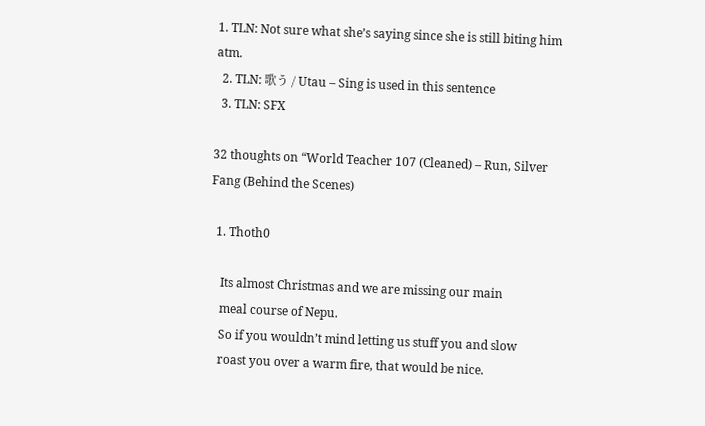1. TLN: Not sure what she’s saying since she is still biting him atm.
  2. TLN: 歌う / Utau – Sing is used in this sentence
  3. TLN: SFX

32 thoughts on “World Teacher 107 (Cleaned) – Run, Silver Fang (Behind the Scenes)

  1. Thoth0

    Its almost Christmas and we are missing our main
    meal course of Nepu.
    So if you wouldn’t mind letting us stuff you and slow
    roast you over a warm fire, that would be nice.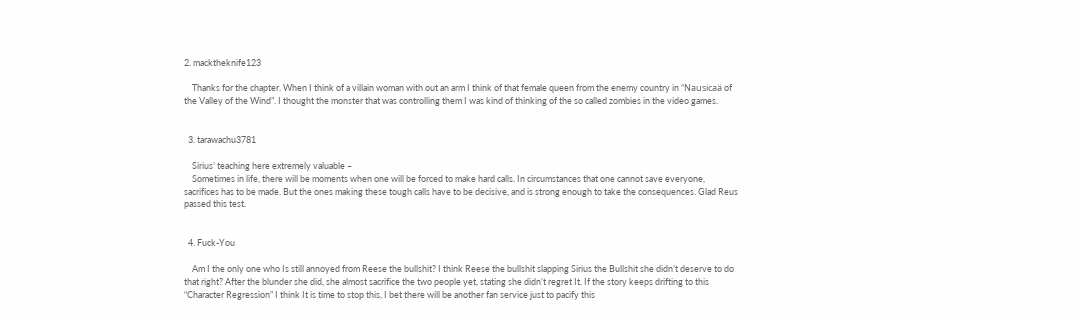2. macktheknife123

    Thanks for the chapter. When I think of a villain woman with out an arm I think of that female queen from the enemy country in “Nausicaä of the Valley of the Wind”. I thought the monster that was controlling them I was kind of thinking of the so called zombies in the video games.


  3. tarawachu3781

    Sirius’ teaching here extremely valuable –
    Sometimes in life, there will be moments when one will be forced to make hard calls. In circumstances that one cannot save everyone, sacrifices has to be made. But the ones making these tough calls have to be decisive, and is strong enough to take the consequences. Glad Reus passed this test.


  4. Fuck-You

    Am I the only one who Is still annoyed from Reese the bullshit? I think Reese the bullshit slapping Sirius the Bullshit she didn’t deserve to do that right? After the blunder she did, she almost sacrifice the two people yet, stating she didn’t regret It. If the story keeps drifting to this “Character Regression” I think It is time to stop this, I bet there will be another fan service just to pacify this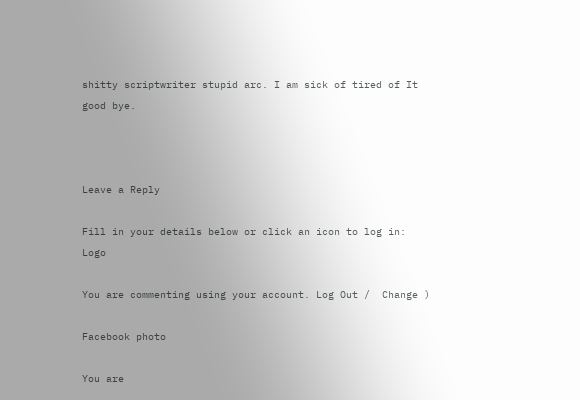shitty scriptwriter stupid arc. I am sick of tired of It good bye.



Leave a Reply

Fill in your details below or click an icon to log in: Logo

You are commenting using your account. Log Out /  Change )

Facebook photo

You are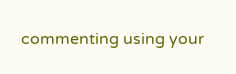commenting using your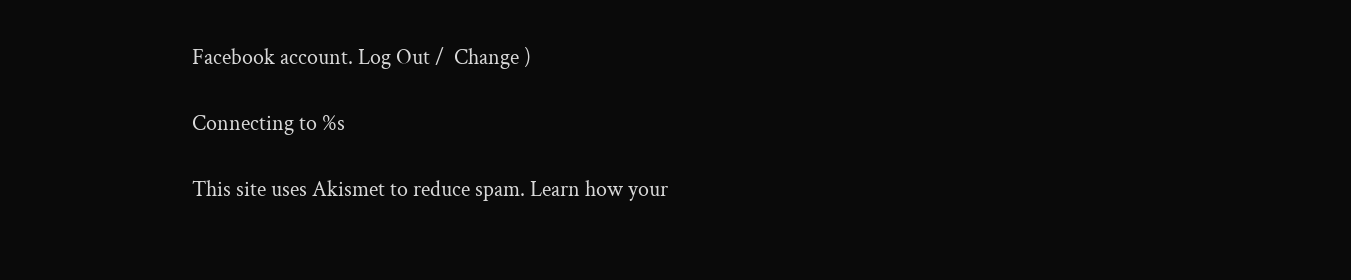Facebook account. Log Out /  Change )

Connecting to %s

This site uses Akismet to reduce spam. Learn how your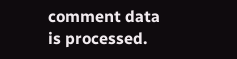comment data is processed.